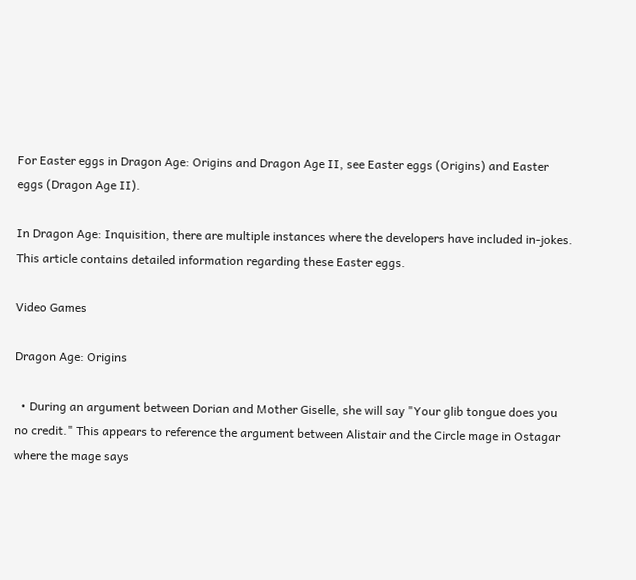For Easter eggs in Dragon Age: Origins and Dragon Age II, see Easter eggs (Origins) and Easter eggs (Dragon Age II).

In Dragon Age: Inquisition, there are multiple instances where the developers have included in-jokes. This article contains detailed information regarding these Easter eggs.

Video Games

Dragon Age: Origins

  • During an argument between Dorian and Mother Giselle, she will say "Your glib tongue does you no credit." This appears to reference the argument between Alistair and the Circle mage in Ostagar where the mage says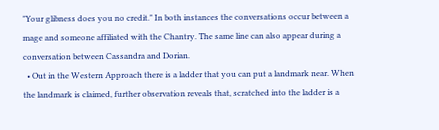"Your glibness does you no credit." In both instances the conversations occur between a mage and someone affiliated with the Chantry. The same line can also appear during a conversation between Cassandra and Dorian.
  • Out in the Western Approach there is a ladder that you can put a landmark near. When the landmark is claimed, further observation reveals that, scratched into the ladder is a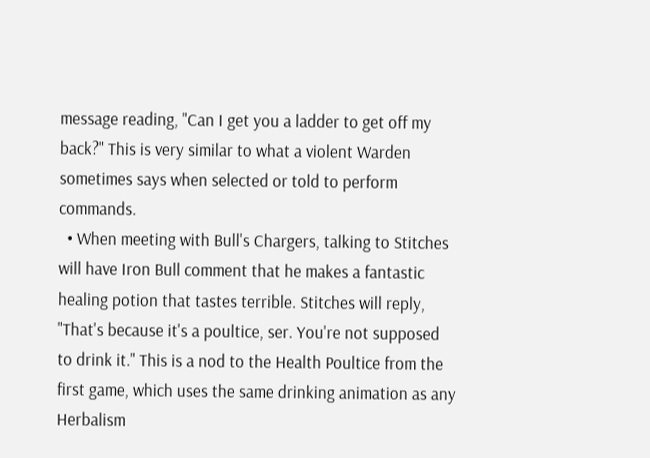message reading, "Can I get you a ladder to get off my back?" This is very similar to what a violent Warden sometimes says when selected or told to perform commands.
  • When meeting with Bull's Chargers, talking to Stitches will have Iron Bull comment that he makes a fantastic healing potion that tastes terrible. Stitches will reply, "That's because it's a poultice, ser. You're not supposed to drink it." This is a nod to the Health Poultice from the first game, which uses the same drinking animation as any Herbalism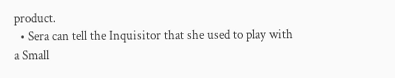product.
  • Sera can tell the Inquisitor that she used to play with a Small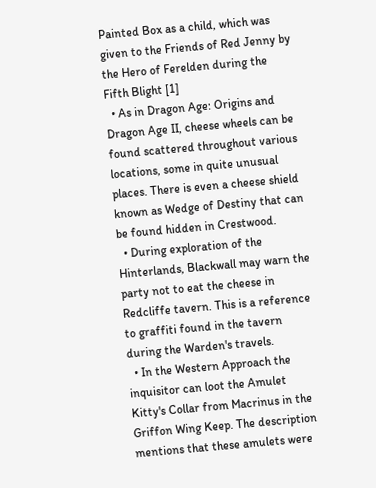Painted Box as a child, which was given to the Friends of Red Jenny by the Hero of Ferelden during the Fifth Blight [1]
  • As in Dragon Age: Origins and Dragon Age II, cheese wheels can be found scattered throughout various locations, some in quite unusual places. There is even a cheese shield known as Wedge of Destiny that can be found hidden in Crestwood.
  • During exploration of the Hinterlands, Blackwall may warn the party not to eat the cheese in Redcliffe tavern. This is a reference to graffiti found in the tavern during the Warden's travels.
  • In the Western Approach the inquisitor can loot the Amulet Kitty's Collar from Macrinus in the Griffon Wing Keep. The description mentions that these amulets were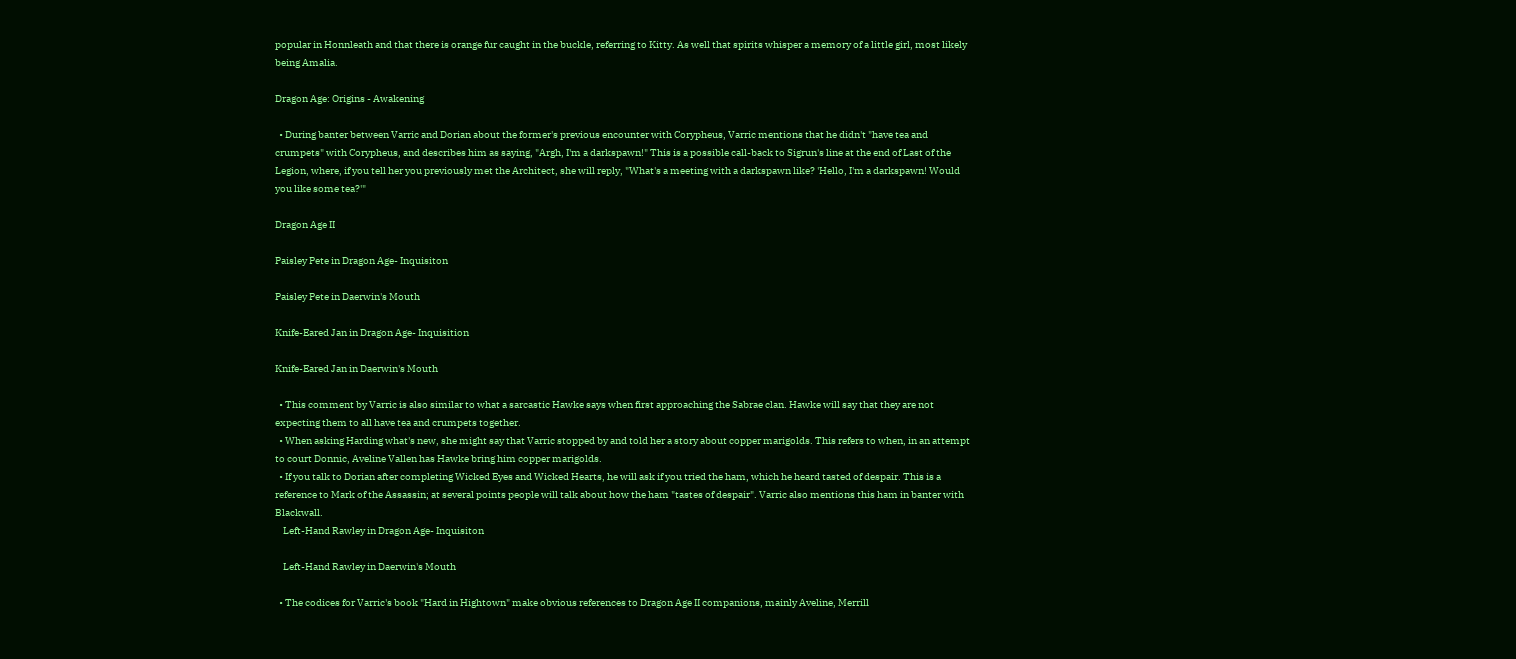popular in Honnleath and that there is orange fur caught in the buckle, referring to Kitty. As well that spirits whisper a memory of a little girl, most likely being Amalia.

Dragon Age: Origins - Awakening

  • During banter between Varric and Dorian about the former's previous encounter with Corypheus, Varric mentions that he didn't "have tea and crumpets" with Corypheus, and describes him as saying, "Argh, I'm a darkspawn!" This is a possible call-back to Sigrun's line at the end of Last of the Legion, where, if you tell her you previously met the Architect, she will reply, "What's a meeting with a darkspawn like? 'Hello, I'm a darkspawn! Would you like some tea?'"

Dragon Age II

Paisley Pete in Dragon Age- Inquisiton

Paisley Pete in Daerwin's Mouth

Knife-Eared Jan in Dragon Age- Inquisition

Knife-Eared Jan in Daerwin's Mouth

  • This comment by Varric is also similar to what a sarcastic Hawke says when first approaching the Sabrae clan. Hawke will say that they are not expecting them to all have tea and crumpets together.
  • When asking Harding what's new, she might say that Varric stopped by and told her a story about copper marigolds. This refers to when, in an attempt to court Donnic, Aveline Vallen has Hawke bring him copper marigolds.
  • If you talk to Dorian after completing Wicked Eyes and Wicked Hearts, he will ask if you tried the ham, which he heard tasted of despair. This is a reference to Mark of the Assassin; at several points people will talk about how the ham "tastes of despair". Varric also mentions this ham in banter with Blackwall.
    Left-Hand Rawley in Dragon Age- Inquisiton

    Left-Hand Rawley in Daerwin's Mouth

  • The codices for Varric's book "Hard in Hightown" make obvious references to Dragon Age II companions, mainly Aveline, Merrill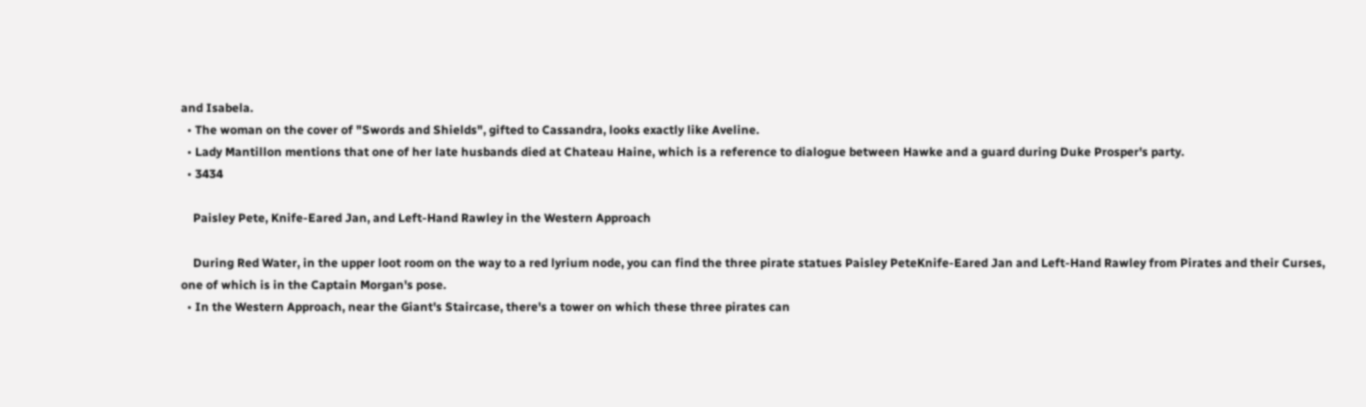and Isabela.
  • The woman on the cover of "Swords and Shields", gifted to Cassandra, looks exactly like Aveline.
  • Lady Mantillon mentions that one of her late husbands died at Chateau Haine, which is a reference to dialogue between Hawke and a guard during Duke Prosper's party.
  • 3434

    Paisley Pete, Knife-Eared Jan, and Left-Hand Rawley in the Western Approach

    During Red Water, in the upper loot room on the way to a red lyrium node, you can find the three pirate statues Paisley PeteKnife-Eared Jan and Left-Hand Rawley from Pirates and their Curses, one of which is in the Captain Morgan's pose.
  • In the Western Approach, near the Giant's Staircase, there's a tower on which these three pirates can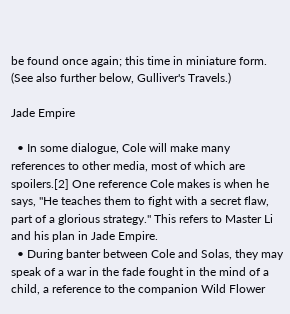be found once again; this time in miniature form. (See also further below, Gulliver's Travels.)

Jade Empire

  • In some dialogue, Cole will make many references to other media, most of which are spoilers.[2] One reference Cole makes is when he says, "He teaches them to fight with a secret flaw, part of a glorious strategy." This refers to Master Li and his plan in Jade Empire.
  • During banter between Cole and Solas, they may speak of a war in the fade fought in the mind of a child, a reference to the companion Wild Flower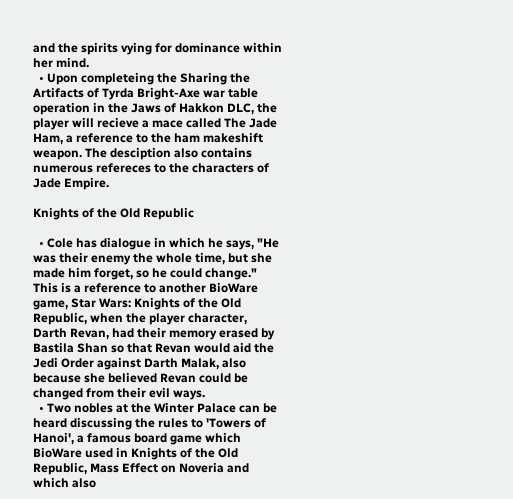and the spirits vying for dominance within her mind.
  • Upon completeing the Sharing the Artifacts of Tyrda Bright-Axe war table operation in the Jaws of Hakkon DLC, the player will recieve a mace called The Jade Ham, a reference to the ham makeshift weapon. The desciption also contains numerous refereces to the characters of Jade Empire.

Knights of the Old Republic

  • Cole has dialogue in which he says, "He was their enemy the whole time, but she made him forget, so he could change." This is a reference to another BioWare game, Star Wars: Knights of the Old Republic, when the player character, Darth Revan, had their memory erased by Bastila Shan so that Revan would aid the Jedi Order against Darth Malak, also because she believed Revan could be changed from their evil ways.
  • Two nobles at the Winter Palace can be heard discussing the rules to 'Towers of Hanoi', a famous board game which BioWare used in Knights of the Old Republic, Mass Effect on Noveria and which also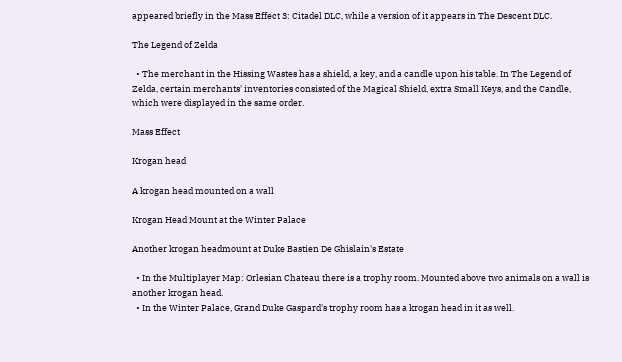appeared briefly in the Mass Effect 3: Citadel DLC, while a version of it appears in The Descent DLC.

The Legend of Zelda

  • The merchant in the Hissing Wastes has a shield, a key, and a candle upon his table. In The Legend of Zelda, certain merchants' inventories consisted of the Magical Shield, extra Small Keys, and the Candle, which were displayed in the same order.

Mass Effect

Krogan head

A krogan head mounted on a wall

Krogan Head Mount at the Winter Palace

Another krogan headmount at Duke Bastien De Ghislain's Estate

  • In the Multiplayer Map: Orlesian Chateau there is a trophy room. Mounted above two animals on a wall is another krogan head.
  • In the Winter Palace, Grand Duke Gaspard's trophy room has a krogan head in it as well.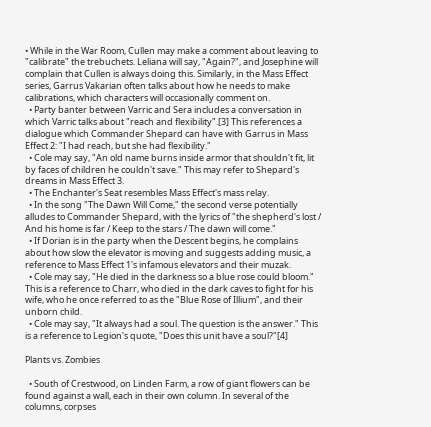• While in the War Room, Cullen may make a comment about leaving to "calibrate" the trebuchets. Leliana will say, "Again?", and Josephine will complain that Cullen is always doing this. Similarly, in the Mass Effect series, Garrus Vakarian often talks about how he needs to make calibrations, which characters will occasionally comment on.
  • Party banter between Varric and Sera includes a conversation in which Varric talks about "reach and flexibility".[3] This references a dialogue which Commander Shepard can have with Garrus in Mass Effect 2: "I had reach, but she had flexibility."
  • Cole may say, "An old name burns inside armor that shouldn't fit, lit by faces of children he couldn't save." This may refer to Shepard's dreams in Mass Effect 3.
  • The Enchanter's Seat resembles Mass Effect's mass relay.
  • In the song "The Dawn Will Come," the second verse potentially alludes to Commander Shepard, with the lyrics of "the shepherd's lost / And his home is far / Keep to the stars / The dawn will come."
  • If Dorian is in the party when the Descent begins, he complains about how slow the elevator is moving and suggests adding music, a reference to Mass Effect 1's infamous elevators and their muzak.
  • Cole may say, "He died in the darkness so a blue rose could bloom." This is a reference to Charr, who died in the dark caves to fight for his wife, who he once referred to as the "Blue Rose of Illium", and their unborn child.
  • Cole may say, "It always had a soul. The question is the answer." This is a reference to Legion's quote, "Does this unit have a soul?"[4]

Plants vs. Zombies

  • South of Crestwood, on Linden Farm, a row of giant flowers can be found against a wall, each in their own column. In several of the columns, corpses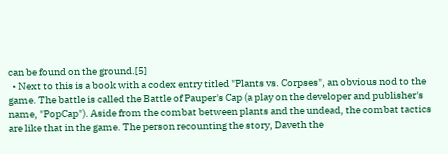can be found on the ground.[5]
  • Next to this is a book with a codex entry titled "Plants vs. Corpses", an obvious nod to the game. The battle is called the Battle of Pauper's Cap (a play on the developer and publisher's name, "PopCap"). Aside from the combat between plants and the undead, the combat tactics are like that in the game. The person recounting the story, Daveth the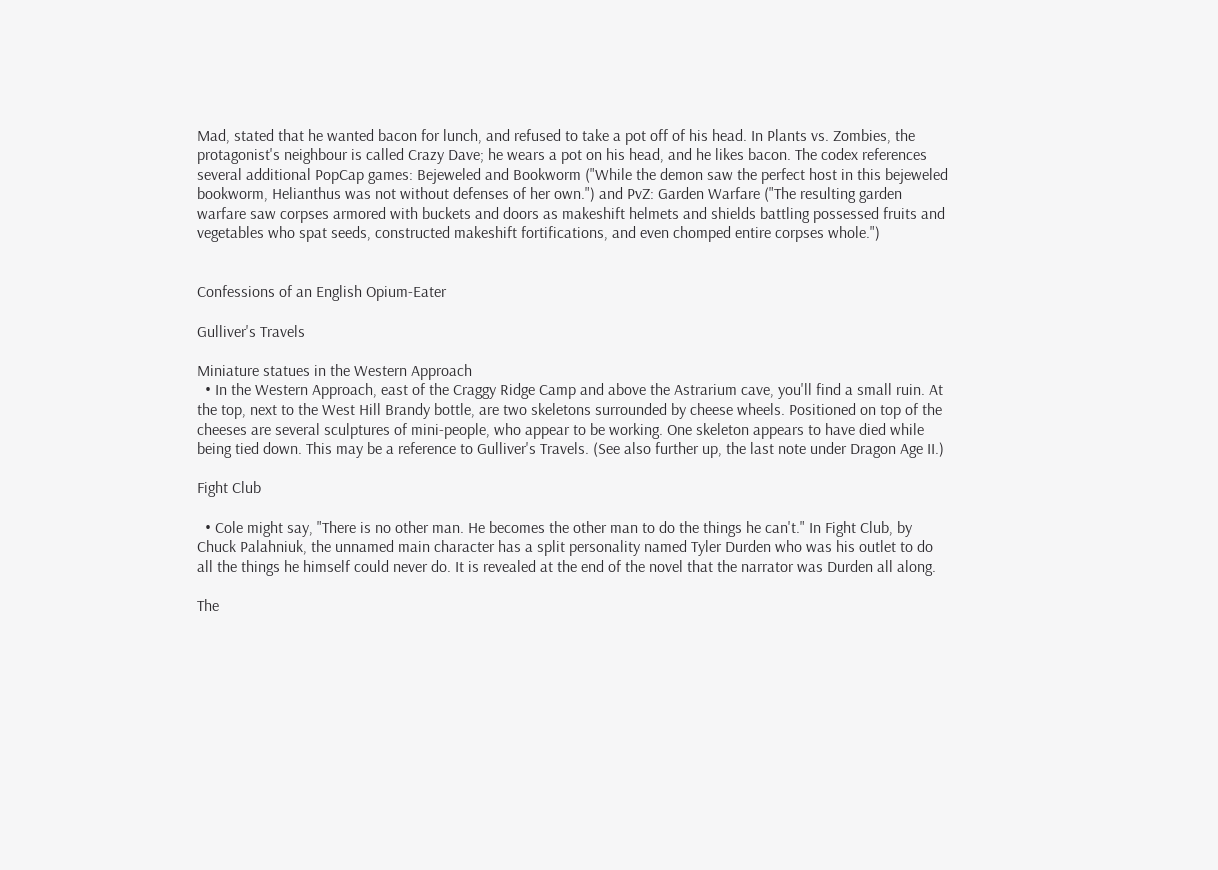Mad, stated that he wanted bacon for lunch, and refused to take a pot off of his head. In Plants vs. Zombies, the protagonist's neighbour is called Crazy Dave; he wears a pot on his head, and he likes bacon. The codex references several additional PopCap games: Bejeweled and Bookworm ("While the demon saw the perfect host in this bejeweled bookworm, Helianthus was not without defenses of her own.") and PvZ: Garden Warfare ("The resulting garden warfare saw corpses armored with buckets and doors as makeshift helmets and shields battling possessed fruits and vegetables who spat seeds, constructed makeshift fortifications, and even chomped entire corpses whole.")


Confessions of an English Opium-Eater

Gulliver's Travels

Miniature statues in the Western Approach
  • In the Western Approach, east of the Craggy Ridge Camp and above the Astrarium cave, you'll find a small ruin. At the top, next to the West Hill Brandy bottle, are two skeletons surrounded by cheese wheels. Positioned on top of the cheeses are several sculptures of mini-people, who appear to be working. One skeleton appears to have died while being tied down. This may be a reference to Gulliver's Travels. (See also further up, the last note under Dragon Age II.)

Fight Club

  • Cole might say, "There is no other man. He becomes the other man to do the things he can't." In Fight Club, by Chuck Palahniuk, the unnamed main character has a split personality named Tyler Durden who was his outlet to do all the things he himself could never do. It is revealed at the end of the novel that the narrator was Durden all along.

The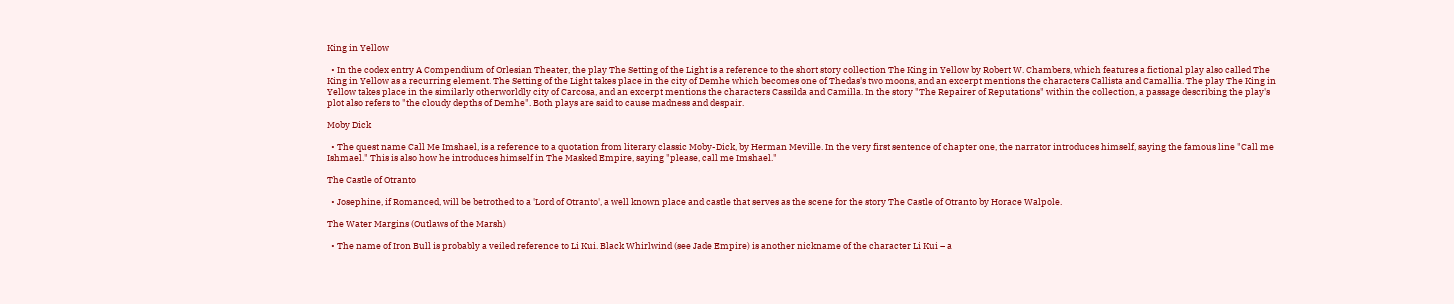King in Yellow

  • In the codex entry A Compendium of Orlesian Theater, the play The Setting of the Light is a reference to the short story collection The King in Yellow by Robert W. Chambers, which features a fictional play also called The King in Yellow as a recurring element. The Setting of the Light takes place in the city of Demhe which becomes one of Thedas's two moons, and an excerpt mentions the characters Callista and Camallia. The play The King in Yellow takes place in the similarly otherworldly city of Carcosa, and an excerpt mentions the characters Cassilda and Camilla. In the story "The Repairer of Reputations" within the collection, a passage describing the play's plot also refers to "the cloudy depths of Demhe". Both plays are said to cause madness and despair.

Moby Dick

  • The quest name Call Me Imshael, is a reference to a quotation from literary classic Moby-Dick, by Herman Meville. In the very first sentence of chapter one, the narrator introduces himself, saying the famous line "Call me Ishmael." This is also how he introduces himself in The Masked Empire, saying "please, call me Imshael."

The Castle of Otranto

  • Josephine, if Romanced, will be betrothed to a 'Lord of Otranto', a well known place and castle that serves as the scene for the story The Castle of Otranto by Horace Walpole.

The Water Margins (Outlaws of the Marsh)

  • The name of Iron Bull is probably a veiled reference to Li Kui. Black Whirlwind (see Jade Empire) is another nickname of the character Li Kui – a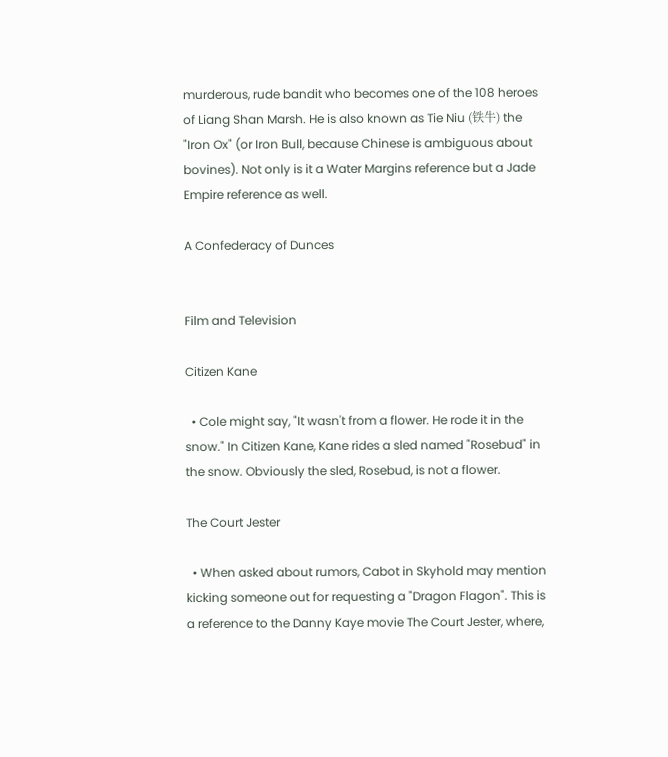murderous, rude bandit who becomes one of the 108 heroes of Liang Shan Marsh. He is also known as Tie Niu (铁牛) the "Iron Ox" (or Iron Bull, because Chinese is ambiguous about bovines). Not only is it a Water Margins reference but a Jade Empire reference as well.

A Confederacy of Dunces


Film and Television

Citizen Kane

  • Cole might say, "It wasn't from a flower. He rode it in the snow." In Citizen Kane, Kane rides a sled named "Rosebud" in the snow. Obviously the sled, Rosebud, is not a flower.

The Court Jester

  • When asked about rumors, Cabot in Skyhold may mention kicking someone out for requesting a "Dragon Flagon". This is a reference to the Danny Kaye movie The Court Jester, where,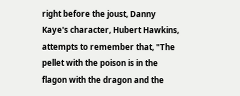right before the joust, Danny Kaye's character, Hubert Hawkins, attempts to remember that, "The pellet with the poison is in the flagon with the dragon and the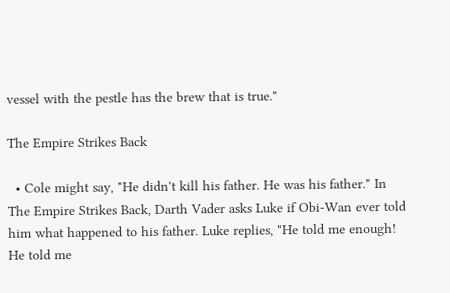vessel with the pestle has the brew that is true."

The Empire Strikes Back

  • Cole might say, "He didn't kill his father. He was his father." In The Empire Strikes Back, Darth Vader asks Luke if Obi-Wan ever told him what happened to his father. Luke replies, "He told me enough! He told me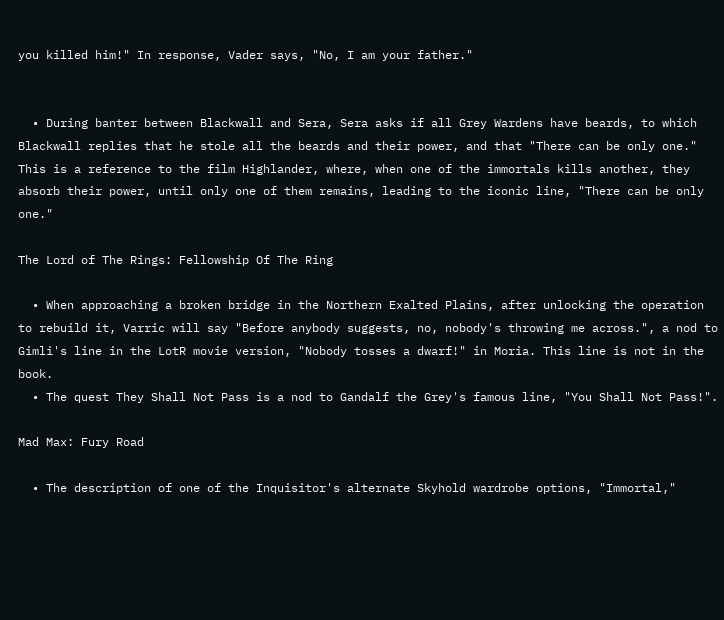you killed him!" In response, Vader says, "No, I am your father."


  • During banter between Blackwall and Sera, Sera asks if all Grey Wardens have beards, to which Blackwall replies that he stole all the beards and their power, and that "There can be only one." This is a reference to the film Highlander, where, when one of the immortals kills another, they absorb their power, until only one of them remains, leading to the iconic line, "There can be only one."

The Lord of The Rings: Fellowship Of The Ring

  • When approaching a broken bridge in the Northern Exalted Plains, after unlocking the operation to rebuild it, Varric will say "Before anybody suggests, no, nobody's throwing me across.", a nod to Gimli's line in the LotR movie version, "Nobody tosses a dwarf!" in Moria. This line is not in the book.
  • The quest They Shall Not Pass is a nod to Gandalf the Grey's famous line, "You Shall Not Pass!".

Mad Max: Fury Road

  • The description of one of the Inquisitor's alternate Skyhold wardrobe options, "Immortal,"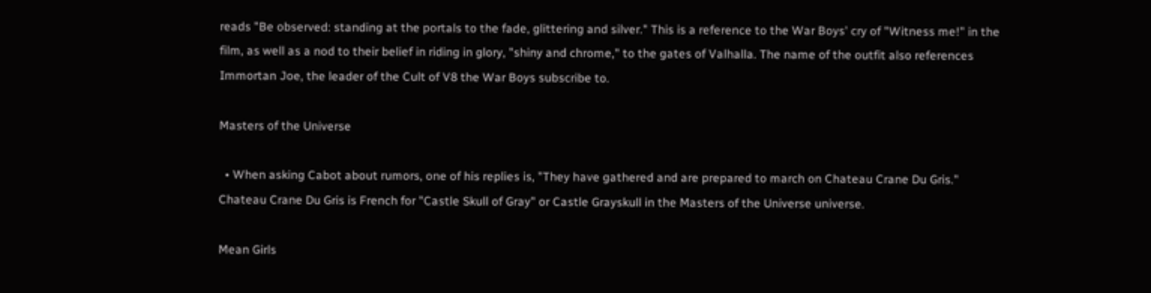reads "Be observed: standing at the portals to the fade, glittering and silver." This is a reference to the War Boys' cry of "Witness me!" in the film, as well as a nod to their belief in riding in glory, "shiny and chrome," to the gates of Valhalla. The name of the outfit also references Immortan Joe, the leader of the Cult of V8 the War Boys subscribe to.

Masters of the Universe

  • When asking Cabot about rumors, one of his replies is, "They have gathered and are prepared to march on Chateau Crane Du Gris." Chateau Crane Du Gris is French for "Castle Skull of Gray" or Castle Grayskull in the Masters of the Universe universe.

Mean Girls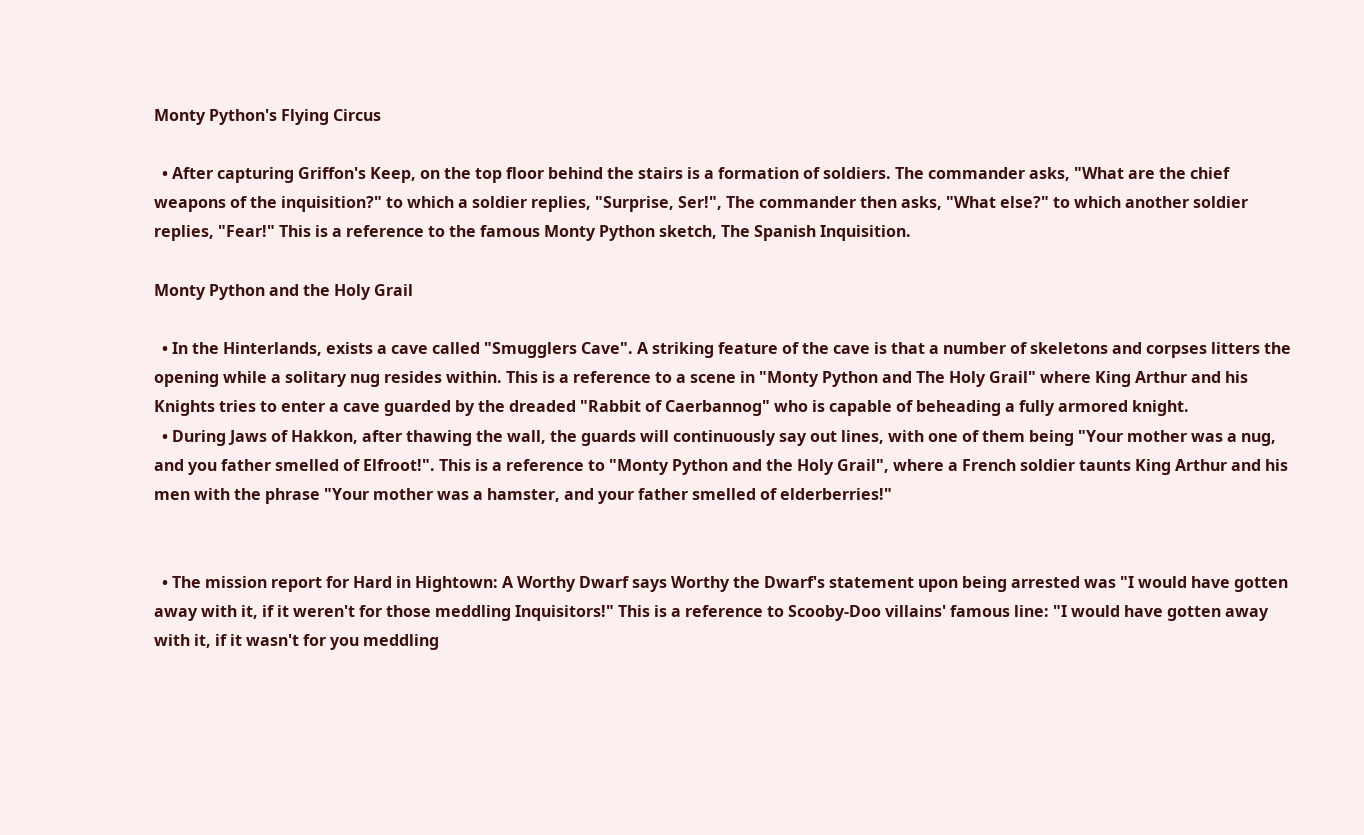Monty Python's Flying Circus

  • After capturing Griffon's Keep, on the top floor behind the stairs is a formation of soldiers. The commander asks, "What are the chief weapons of the inquisition?" to which a soldier replies, "Surprise, Ser!", The commander then asks, "What else?" to which another soldier replies, "Fear!" This is a reference to the famous Monty Python sketch, The Spanish Inquisition.

Monty Python and the Holy Grail

  • In the Hinterlands, exists a cave called "Smugglers Cave". A striking feature of the cave is that a number of skeletons and corpses litters the opening while a solitary nug resides within. This is a reference to a scene in "Monty Python and The Holy Grail" where King Arthur and his Knights tries to enter a cave guarded by the dreaded "Rabbit of Caerbannog" who is capable of beheading a fully armored knight.
  • During Jaws of Hakkon, after thawing the wall, the guards will continuously say out lines, with one of them being "Your mother was a nug, and you father smelled of Elfroot!". This is a reference to "Monty Python and the Holy Grail", where a French soldier taunts King Arthur and his men with the phrase "Your mother was a hamster, and your father smelled of elderberries!"


  • The mission report for Hard in Hightown: A Worthy Dwarf says Worthy the Dwarf's statement upon being arrested was "I would have gotten away with it, if it weren't for those meddling Inquisitors!" This is a reference to Scooby-Doo villains' famous line: "I would have gotten away with it, if it wasn't for you meddling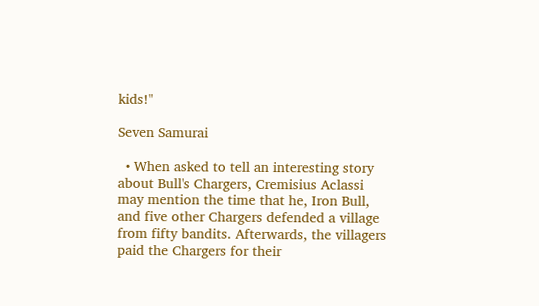kids!"

Seven Samurai

  • When asked to tell an interesting story about Bull's Chargers, Cremisius Aclassi may mention the time that he, Iron Bull, and five other Chargers defended a village from fifty bandits. Afterwards, the villagers paid the Chargers for their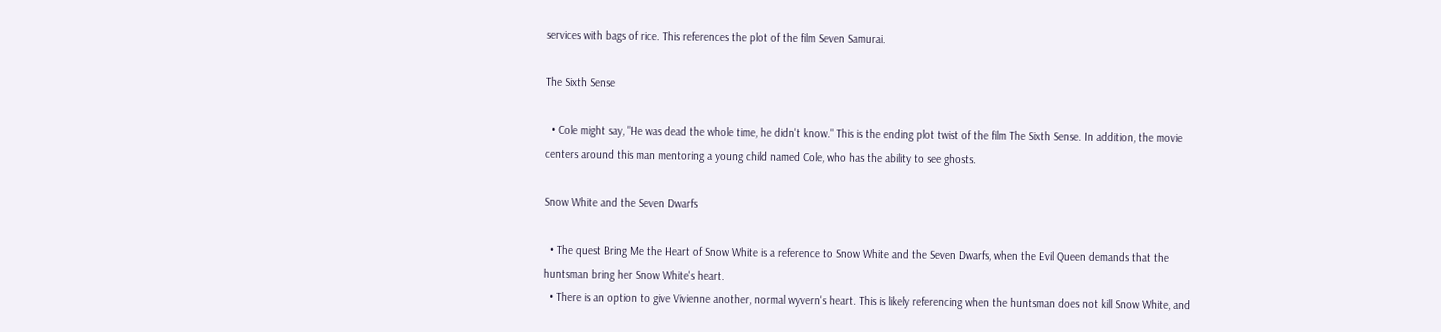services with bags of rice. This references the plot of the film Seven Samurai.

The Sixth Sense

  • Cole might say, "He was dead the whole time, he didn't know." This is the ending plot twist of the film The Sixth Sense. In addition, the movie centers around this man mentoring a young child named Cole, who has the ability to see ghosts.

Snow White and the Seven Dwarfs

  • The quest Bring Me the Heart of Snow White is a reference to Snow White and the Seven Dwarfs, when the Evil Queen demands that the huntsman bring her Snow White's heart.
  • There is an option to give Vivienne another, normal wyvern's heart. This is likely referencing when the huntsman does not kill Snow White, and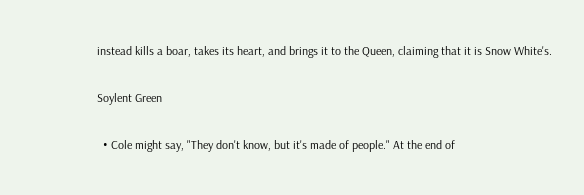instead kills a boar, takes its heart, and brings it to the Queen, claiming that it is Snow White's.

Soylent Green

  • Cole might say, "They don't know, but it's made of people." At the end of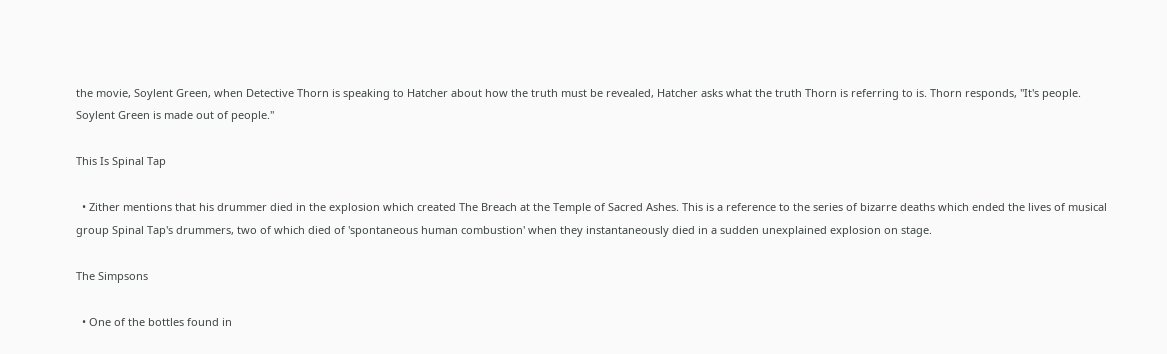the movie, Soylent Green, when Detective Thorn is speaking to Hatcher about how the truth must be revealed, Hatcher asks what the truth Thorn is referring to is. Thorn responds, "It's people. Soylent Green is made out of people."

This Is Spinal Tap

  • Zither mentions that his drummer died in the explosion which created The Breach at the Temple of Sacred Ashes. This is a reference to the series of bizarre deaths which ended the lives of musical group Spinal Tap's drummers, two of which died of 'spontaneous human combustion' when they instantaneously died in a sudden unexplained explosion on stage.

The Simpsons

  • One of the bottles found in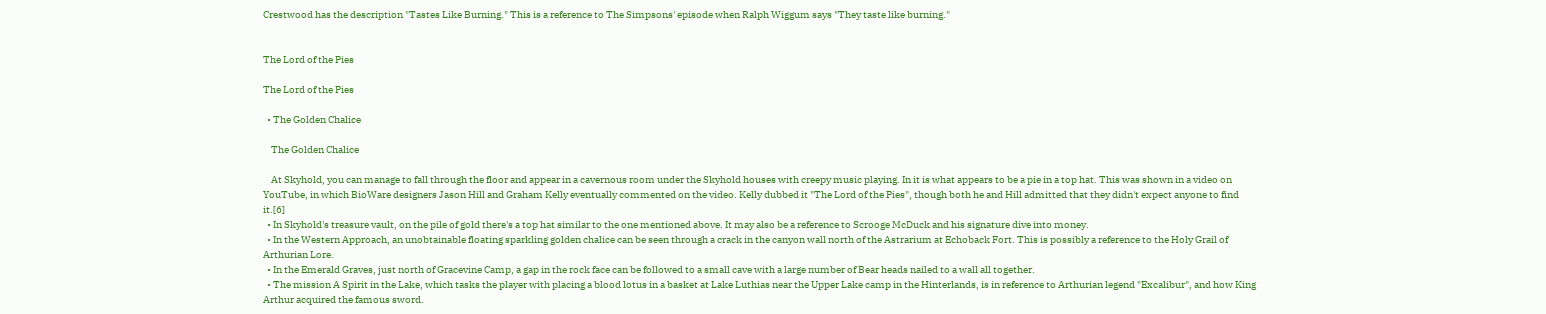Crestwood has the description "Tastes Like Burning." This is a reference to The Simpsons' episode when Ralph Wiggum says "They taste like burning."


The Lord of the Pies

The Lord of the Pies

  • The Golden Chalice

    The Golden Chalice

    At Skyhold, you can manage to fall through the floor and appear in a cavernous room under the Skyhold houses with creepy music playing. In it is what appears to be a pie in a top hat. This was shown in a video on YouTube, in which BioWare designers Jason Hill and Graham Kelly eventually commented on the video. Kelly dubbed it "The Lord of the Pies", though both he and Hill admitted that they didn't expect anyone to find it.[6]
  • In Skyhold's treasure vault, on the pile of gold there's a top hat similar to the one mentioned above. It may also be a reference to Scrooge McDuck and his signature dive into money.
  • In the Western Approach, an unobtainable floating sparkling golden chalice can be seen through a crack in the canyon wall north of the Astrarium at Echoback Fort. This is possibly a reference to the Holy Grail of Arthurian Lore.
  • In the Emerald Graves, just north of Gracevine Camp, a gap in the rock face can be followed to a small cave with a large number of Bear heads nailed to a wall all together.
  • The mission A Spirit in the Lake, which tasks the player with placing a blood lotus in a basket at Lake Luthias near the Upper Lake camp in the Hinterlands, is in reference to Arthurian legend "Excalibur", and how King Arthur acquired the famous sword.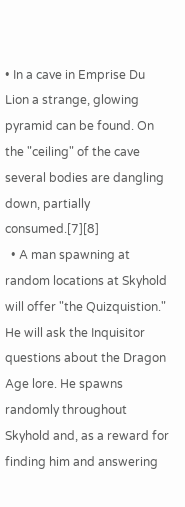• In a cave in Emprise Du Lion a strange, glowing pyramid can be found. On the "ceiling" of the cave several bodies are dangling down, partially consumed.[7][8]
  • A man spawning at random locations at Skyhold will offer "the Quizquistion." He will ask the Inquisitor questions about the Dragon Age lore. He spawns randomly throughout Skyhold and, as a reward for finding him and answering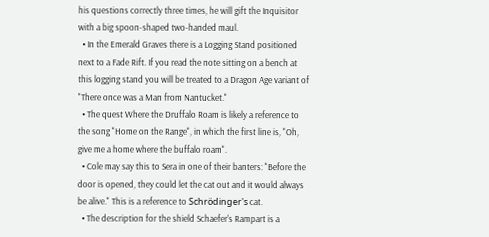his questions correctly three times, he will gift the Inquisitor with a big spoon-shaped two-handed maul.
  • In the Emerald Graves there is a Logging Stand positioned next to a Fade Rift. If you read the note sitting on a bench at this logging stand you will be treated to a Dragon Age variant of "There once was a Man from Nantucket."
  • The quest Where the Druffalo Roam is likely a reference to the song "Home on the Range", in which the first line is, "Oh, give me a home where the buffalo roam".
  • Cole may say this to Sera in one of their banters: "Before the door is opened, they could let the cat out and it would always be alive." This is a reference to Schrödinger's cat.
  • The description for the shield Schaefer's Rampart is a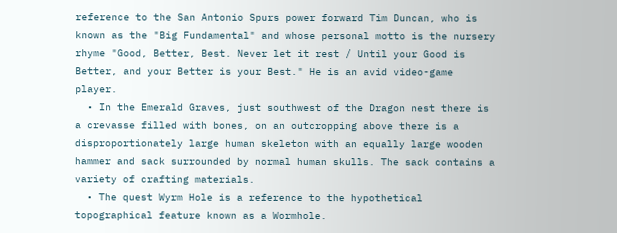reference to the San Antonio Spurs power forward Tim Duncan, who is known as the "Big Fundamental" and whose personal motto is the nursery rhyme "Good, Better, Best. Never let it rest / Until your Good is Better, and your Better is your Best." He is an avid video-game player.
  • In the Emerald Graves, just southwest of the Dragon nest there is a crevasse filled with bones, on an outcropping above there is a disproportionately large human skeleton with an equally large wooden hammer and sack surrounded by normal human skulls. The sack contains a variety of crafting materials.
  • The quest Wyrm Hole is a reference to the hypothetical topographical feature known as a Wormhole.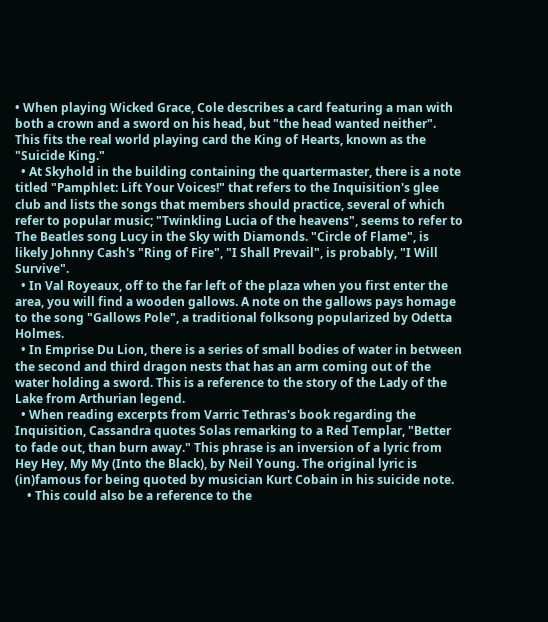• When playing Wicked Grace, Cole describes a card featuring a man with both a crown and a sword on his head, but "the head wanted neither". This fits the real world playing card the King of Hearts, known as the "Suicide King."
  • At Skyhold in the building containing the quartermaster, there is a note titled "Pamphlet: Lift Your Voices!" that refers to the Inquisition's glee club and lists the songs that members should practice, several of which refer to popular music; "Twinkling Lucia of the heavens", seems to refer to The Beatles song Lucy in the Sky with Diamonds. "Circle of Flame", is likely Johnny Cash's "Ring of Fire", "I Shall Prevail", is probably, "I Will Survive".
  • In Val Royeaux, off to the far left of the plaza when you first enter the area, you will find a wooden gallows. A note on the gallows pays homage to the song "Gallows Pole", a traditional folksong popularized by Odetta Holmes.
  • In Emprise Du Lion, there is a series of small bodies of water in between the second and third dragon nests that has an arm coming out of the water holding a sword. This is a reference to the story of the Lady of the Lake from Arthurian legend.
  • When reading excerpts from Varric Tethras's book regarding the Inquisition, Cassandra quotes Solas remarking to a Red Templar, "Better to fade out, than burn away." This phrase is an inversion of a lyric from Hey Hey, My My (Into the Black), by Neil Young. The original lyric is (in)famous for being quoted by musician Kurt Cobain in his suicide note.
    • This could also be a reference to the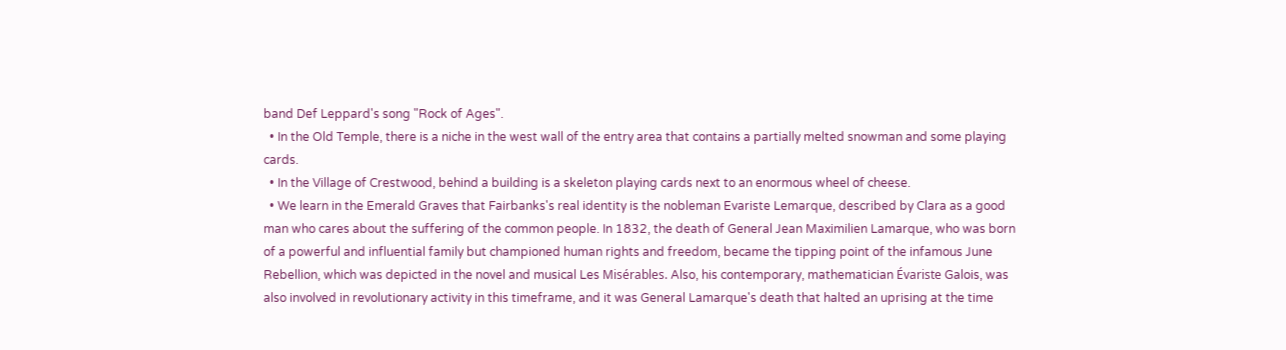band Def Leppard's song "Rock of Ages".
  • In the Old Temple, there is a niche in the west wall of the entry area that contains a partially melted snowman and some playing cards.
  • In the Village of Crestwood, behind a building is a skeleton playing cards next to an enormous wheel of cheese.
  • We learn in the Emerald Graves that Fairbanks's real identity is the nobleman Evariste Lemarque, described by Clara as a good man who cares about the suffering of the common people. In 1832, the death of General Jean Maximilien Lamarque, who was born of a powerful and influential family but championed human rights and freedom, became the tipping point of the infamous June Rebellion, which was depicted in the novel and musical Les Misérables. Also, his contemporary, mathematician Évariste Galois, was also involved in revolutionary activity in this timeframe, and it was General Lamarque's death that halted an uprising at the time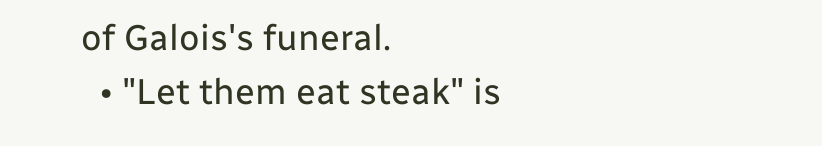of Galois's funeral.
  • "Let them eat steak" is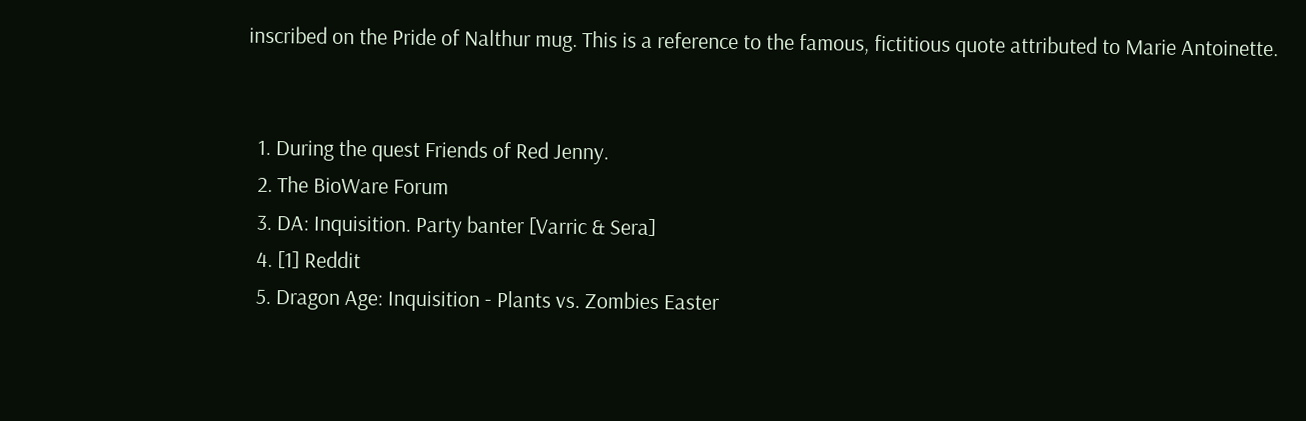inscribed on the Pride of Nalthur mug. This is a reference to the famous, fictitious quote attributed to Marie Antoinette.


  1. During the quest Friends of Red Jenny.
  2. The BioWare Forum
  3. DA: Inquisition. Party banter [Varric & Sera]
  4. [1] Reddit
  5. Dragon Age: Inquisition - Plants vs. Zombies Easter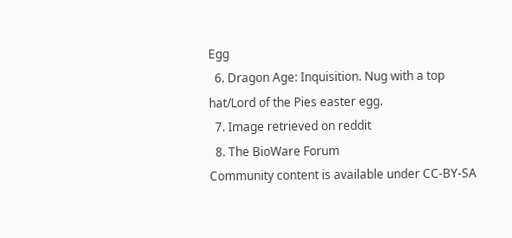Egg
  6. Dragon Age: Inquisition. Nug with a top hat/Lord of the Pies easter egg.
  7. Image retrieved on reddit
  8. The BioWare Forum
Community content is available under CC-BY-SA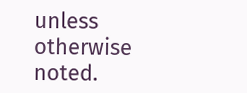unless otherwise noted.